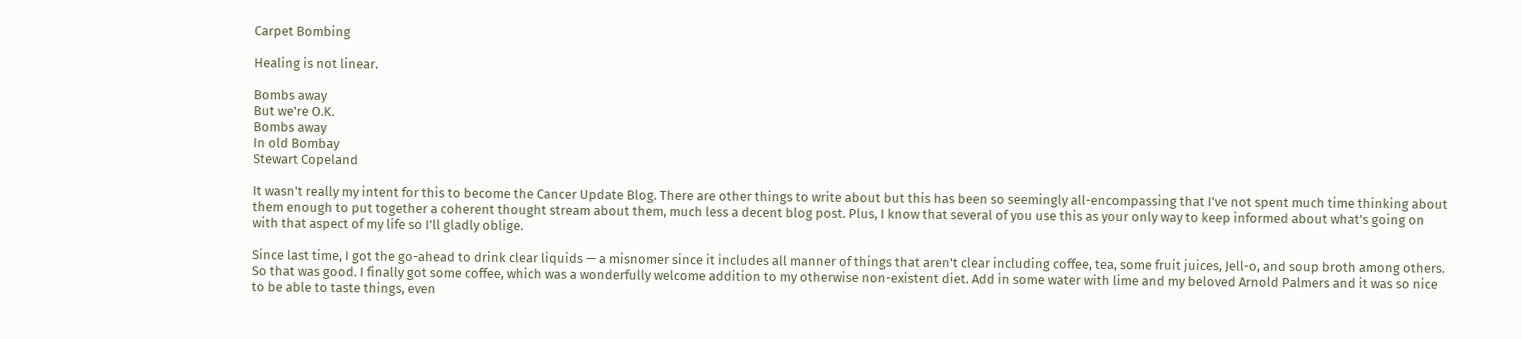Carpet Bombing

Healing is not linear.

Bombs away
But we're O.K.
Bombs away
In old Bombay
Stewart Copeland

It wasn't really my intent for this to become the Cancer Update Blog. There are other things to write about but this has been so seemingly all-encompassing that I've not spent much time thinking about them enough to put together a coherent thought stream about them, much less a decent blog post. Plus, I know that several of you use this as your only way to keep informed about what's going on with that aspect of my life so I'll gladly oblige.

Since last time, I got the go-ahead to drink clear liquids — a misnomer since it includes all manner of things that aren't clear including coffee, tea, some fruit juices, Jell-o, and soup broth among others. So that was good. I finally got some coffee, which was a wonderfully welcome addition to my otherwise non-existent diet. Add in some water with lime and my beloved Arnold Palmers and it was so nice to be able to taste things, even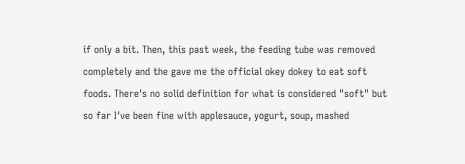if only a bit. Then, this past week, the feeding tube was removed completely and the gave me the official okey dokey to eat soft foods. There's no solid definition for what is considered "soft" but so far I've been fine with applesauce, yogurt, soup, mashed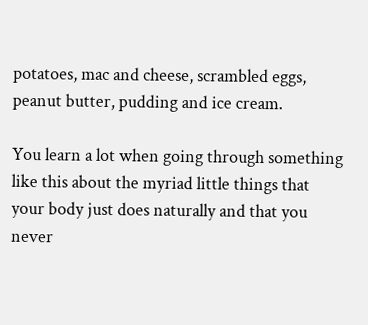potatoes, mac and cheese, scrambled eggs, peanut butter, pudding and ice cream.

You learn a lot when going through something like this about the myriad little things that your body just does naturally and that you never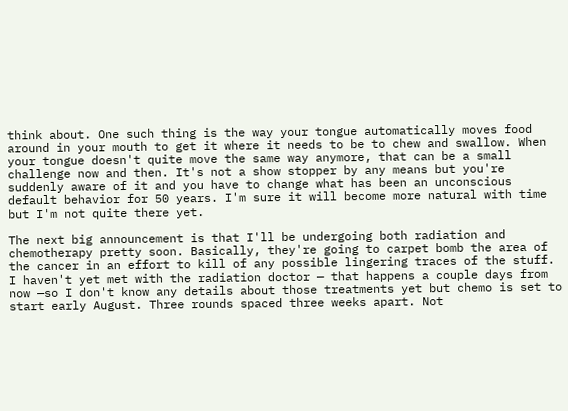think about. One such thing is the way your tongue automatically moves food around in your mouth to get it where it needs to be to chew and swallow. When your tongue doesn't quite move the same way anymore, that can be a small challenge now and then. It's not a show stopper by any means but you're suddenly aware of it and you have to change what has been an unconscious default behavior for 50 years. I'm sure it will become more natural with time but I'm not quite there yet.

The next big announcement is that I'll be undergoing both radiation and chemotherapy pretty soon. Basically, they're going to carpet bomb the area of the cancer in an effort to kill of any possible lingering traces of the stuff. I haven't yet met with the radiation doctor — that happens a couple days from now —so I don't know any details about those treatments yet but chemo is set to start early August. Three rounds spaced three weeks apart. Not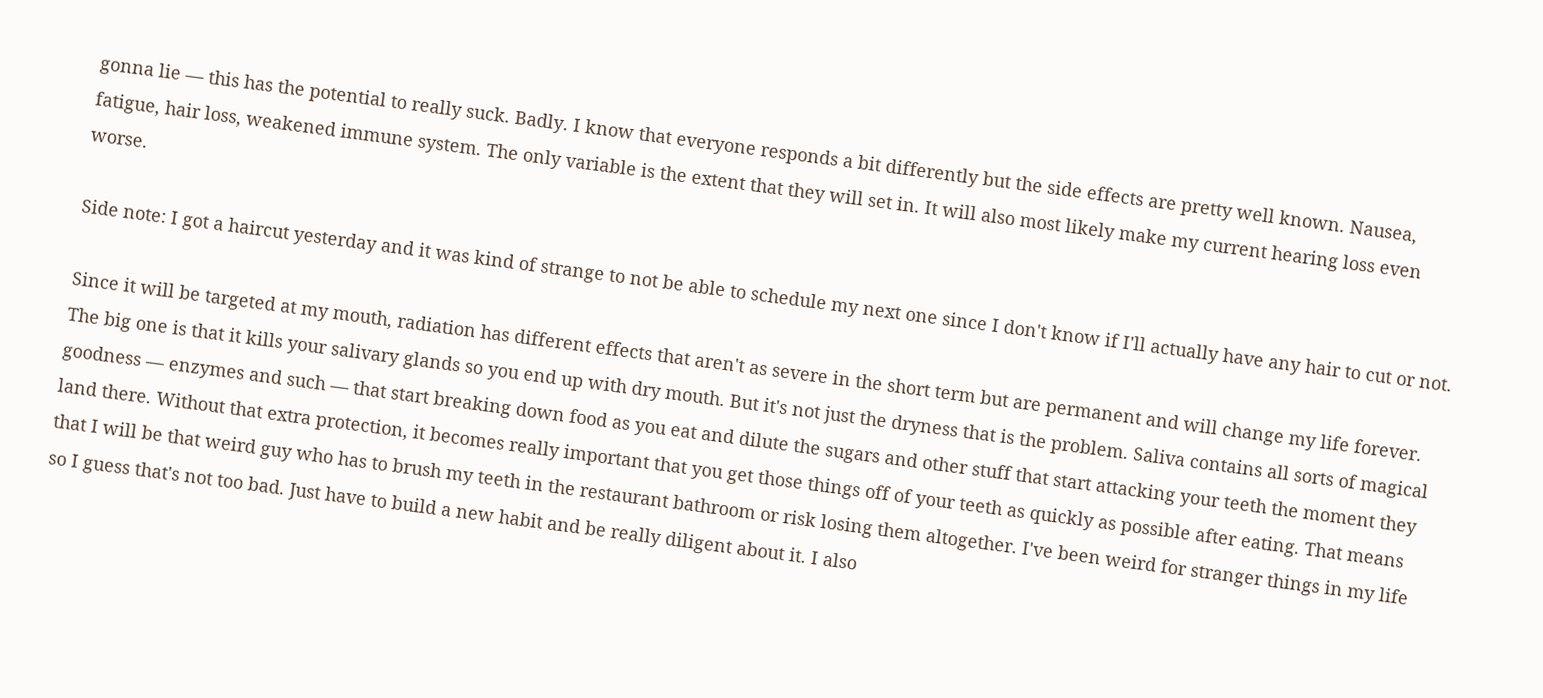gonna lie — this has the potential to really suck. Badly. I know that everyone responds a bit differently but the side effects are pretty well known. Nausea, fatigue, hair loss, weakened immune system. The only variable is the extent that they will set in. It will also most likely make my current hearing loss even worse.

Side note: I got a haircut yesterday and it was kind of strange to not be able to schedule my next one since I don't know if I'll actually have any hair to cut or not.

Since it will be targeted at my mouth, radiation has different effects that aren't as severe in the short term but are permanent and will change my life forever. The big one is that it kills your salivary glands so you end up with dry mouth. But it's not just the dryness that is the problem. Saliva contains all sorts of magical goodness — enzymes and such — that start breaking down food as you eat and dilute the sugars and other stuff that start attacking your teeth the moment they land there. Without that extra protection, it becomes really important that you get those things off of your teeth as quickly as possible after eating. That means that I will be that weird guy who has to brush my teeth in the restaurant bathroom or risk losing them altogether. I've been weird for stranger things in my life so I guess that's not too bad. Just have to build a new habit and be really diligent about it. I also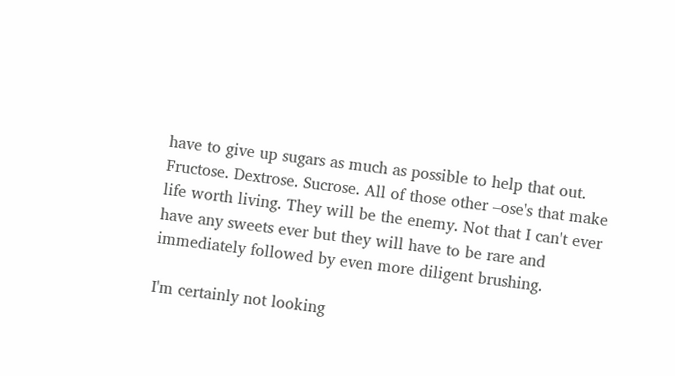have to give up sugars as much as possible to help that out. Fructose. Dextrose. Sucrose. All of those other –ose's that make life worth living. They will be the enemy. Not that I can't ever have any sweets ever but they will have to be rare and immediately followed by even more diligent brushing.

I'm certainly not looking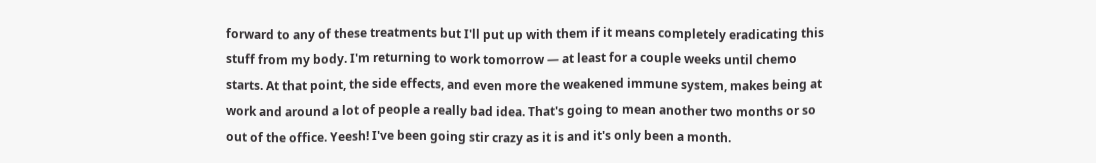forward to any of these treatments but I'll put up with them if it means completely eradicating this stuff from my body. I'm returning to work tomorrow — at least for a couple weeks until chemo starts. At that point, the side effects, and even more the weakened immune system, makes being at work and around a lot of people a really bad idea. That's going to mean another two months or so out of the office. Yeesh! I've been going stir crazy as it is and it's only been a month.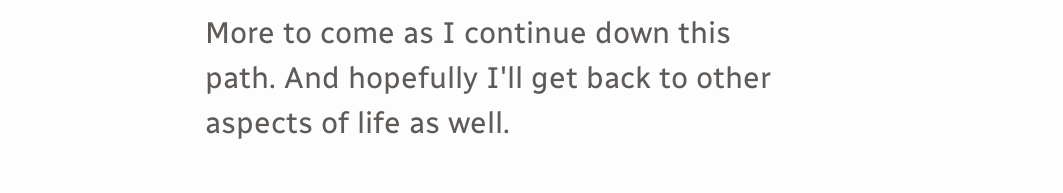More to come as I continue down this path. And hopefully I'll get back to other aspects of life as well.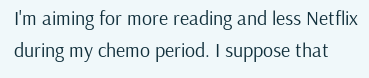I'm aiming for more reading and less Netflix during my chemo period. I suppose that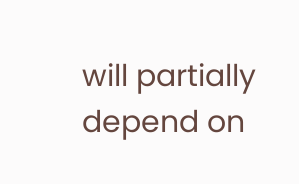will partially depend on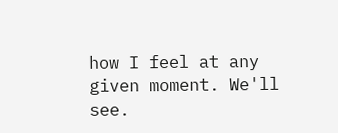how I feel at any given moment. We'll see.